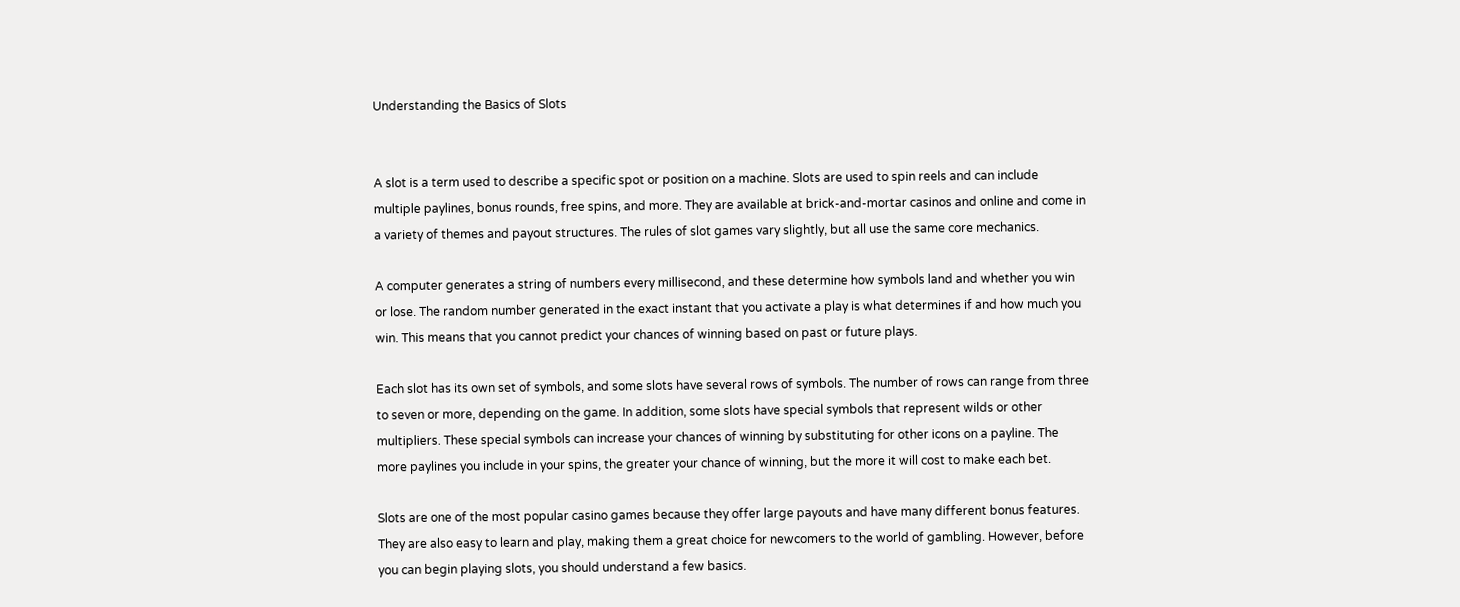Understanding the Basics of Slots


A slot is a term used to describe a specific spot or position on a machine. Slots are used to spin reels and can include multiple paylines, bonus rounds, free spins, and more. They are available at brick-and-mortar casinos and online and come in a variety of themes and payout structures. The rules of slot games vary slightly, but all use the same core mechanics.

A computer generates a string of numbers every millisecond, and these determine how symbols land and whether you win or lose. The random number generated in the exact instant that you activate a play is what determines if and how much you win. This means that you cannot predict your chances of winning based on past or future plays.

Each slot has its own set of symbols, and some slots have several rows of symbols. The number of rows can range from three to seven or more, depending on the game. In addition, some slots have special symbols that represent wilds or other multipliers. These special symbols can increase your chances of winning by substituting for other icons on a payline. The more paylines you include in your spins, the greater your chance of winning, but the more it will cost to make each bet.

Slots are one of the most popular casino games because they offer large payouts and have many different bonus features. They are also easy to learn and play, making them a great choice for newcomers to the world of gambling. However, before you can begin playing slots, you should understand a few basics.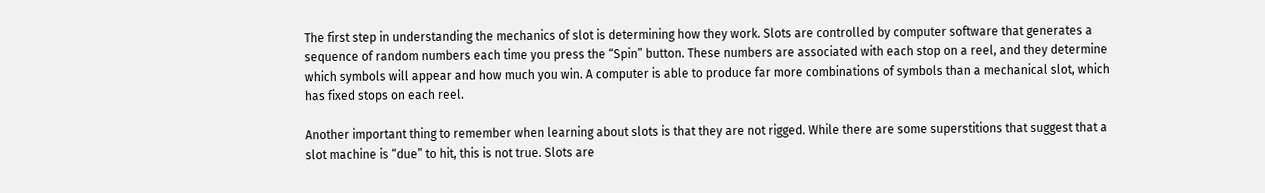The first step in understanding the mechanics of slot is determining how they work. Slots are controlled by computer software that generates a sequence of random numbers each time you press the “Spin” button. These numbers are associated with each stop on a reel, and they determine which symbols will appear and how much you win. A computer is able to produce far more combinations of symbols than a mechanical slot, which has fixed stops on each reel.

Another important thing to remember when learning about slots is that they are not rigged. While there are some superstitions that suggest that a slot machine is “due” to hit, this is not true. Slots are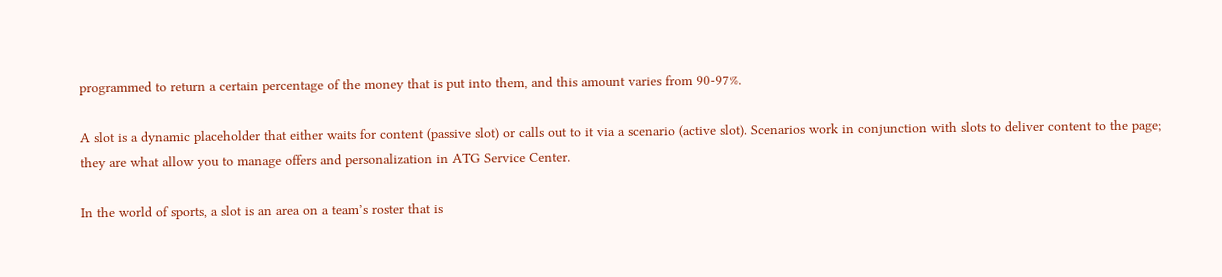programmed to return a certain percentage of the money that is put into them, and this amount varies from 90-97%.

A slot is a dynamic placeholder that either waits for content (passive slot) or calls out to it via a scenario (active slot). Scenarios work in conjunction with slots to deliver content to the page; they are what allow you to manage offers and personalization in ATG Service Center.

In the world of sports, a slot is an area on a team’s roster that is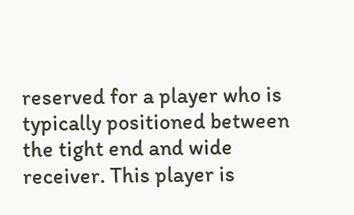reserved for a player who is typically positioned between the tight end and wide receiver. This player is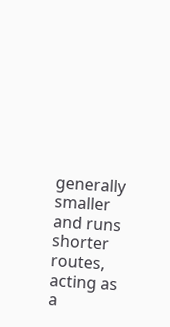generally smaller and runs shorter routes, acting as a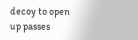decoy to open up passes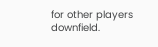for other players downfield.